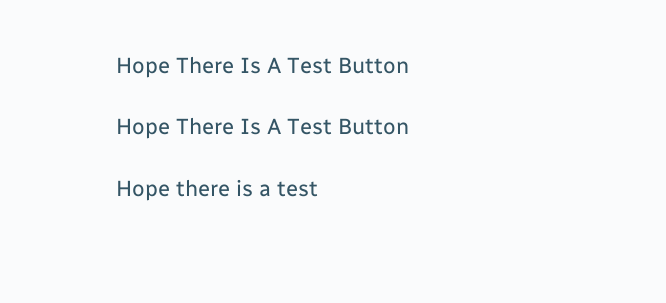Hope There Is A Test Button

Hope There Is A Test Button

Hope there is a test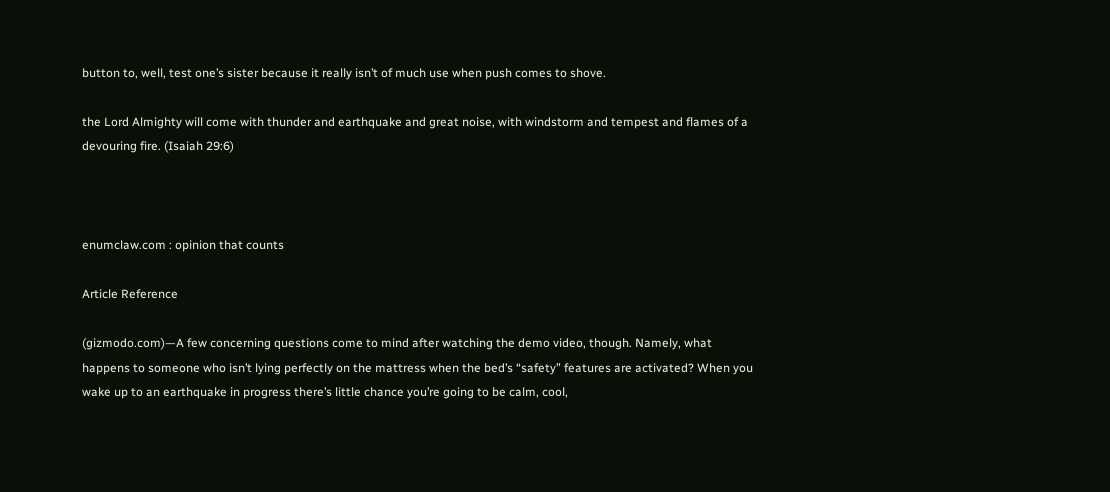button to, well, test one’s sister because it really isn’t of much use when push comes to shove.

the Lord Almighty will come with thunder and earthquake and great noise, with windstorm and tempest and flames of a devouring fire. (Isaiah 29:6)



enumclaw.com : opinion that counts

Article Reference

(gizmodo.com)—A few concerning questions come to mind after watching the demo video, though. Namely, what happens to someone who isn’t lying perfectly on the mattress when the bed’s “safety” features are activated? When you wake up to an earthquake in progress there’s little chance you’re going to be calm, cool,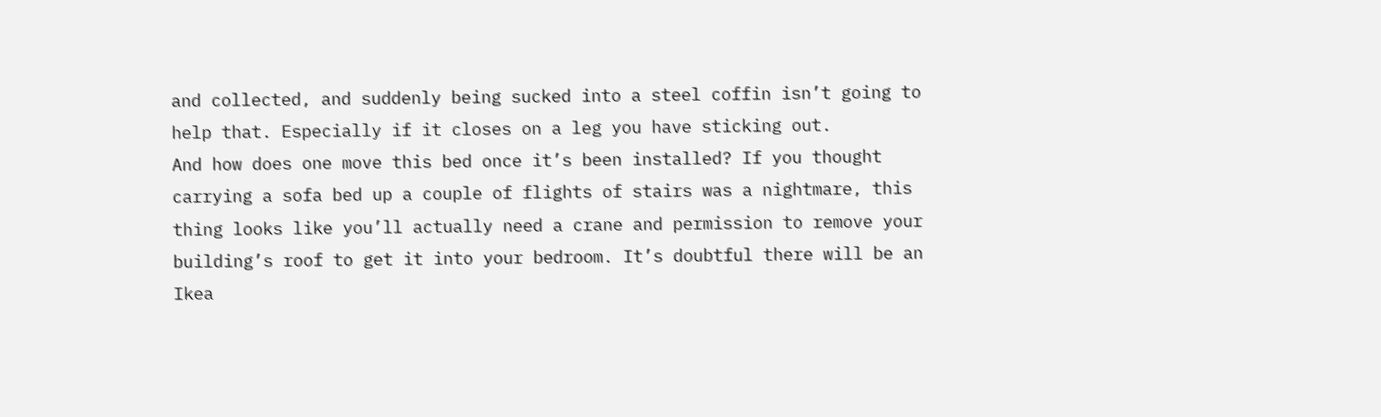and collected, and suddenly being sucked into a steel coffin isn’t going to help that. Especially if it closes on a leg you have sticking out.
And how does one move this bed once it’s been installed? If you thought carrying a sofa bed up a couple of flights of stairs was a nightmare, this thing looks like you’ll actually need a crane and permission to remove your building’s roof to get it into your bedroom. It’s doubtful there will be an Ikea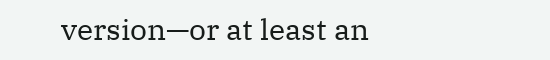version—or at least an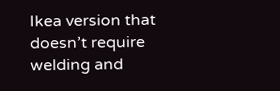Ikea version that doesn’t require welding and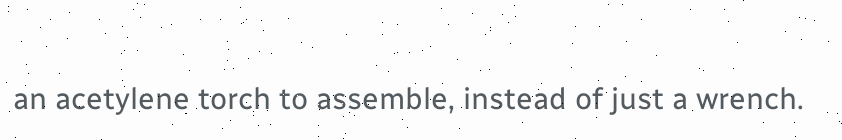an acetylene torch to assemble, instead of just a wrench.